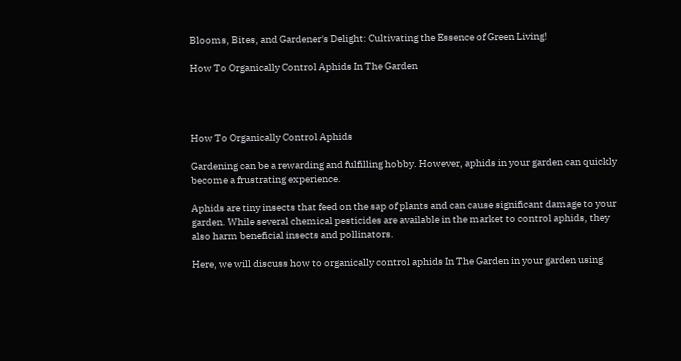Blooms, Bites, and Gardener's Delight: Cultivating the Essence of Green Living!

How To Organically Control Aphids In The Garden




How To Organically Control Aphids

Gardening can be a rewarding and fulfilling hobby. However, aphids in your garden can quickly become a frustrating experience.

Aphids are tiny insects that feed on the sap of plants and can cause significant damage to your garden. While several chemical pesticides are available in the market to control aphids, they also harm beneficial insects and pollinators.

Here, we will discuss how to organically control aphids In The Garden in your garden using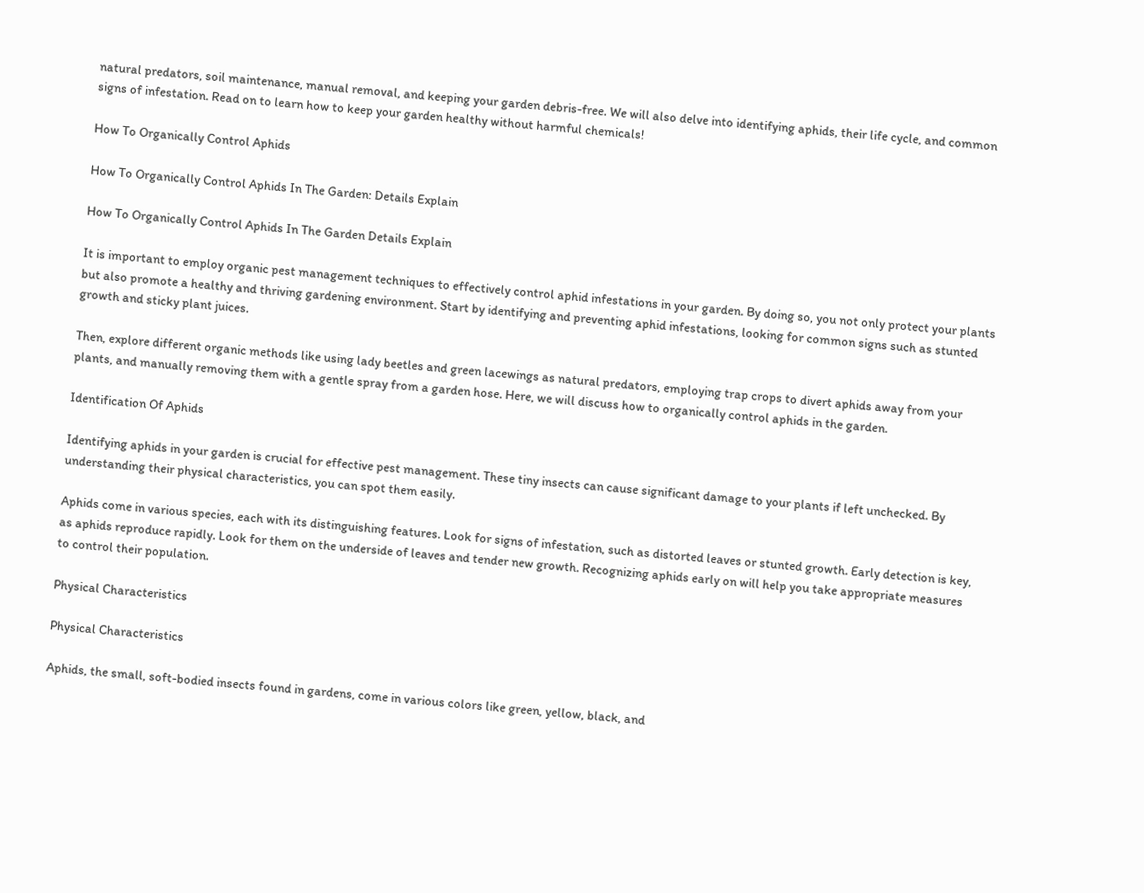natural predators, soil maintenance, manual removal, and keeping your garden debris-free. We will also delve into identifying aphids, their life cycle, and common signs of infestation. Read on to learn how to keep your garden healthy without harmful chemicals!

How To Organically Control Aphids

How To Organically Control Aphids In The Garden: Details Explain

How To Organically Control Aphids In The Garden Details Explain

It is important to employ organic pest management techniques to effectively control aphid infestations in your garden. By doing so, you not only protect your plants but also promote a healthy and thriving gardening environment. Start by identifying and preventing aphid infestations, looking for common signs such as stunted growth and sticky plant juices.

Then, explore different organic methods like using lady beetles and green lacewings as natural predators, employing trap crops to divert aphids away from your plants, and manually removing them with a gentle spray from a garden hose. Here, we will discuss how to organically control aphids in the garden.

Identification Of Aphids

Identifying aphids in your garden is crucial for effective pest management. These tiny insects can cause significant damage to your plants if left unchecked. By understanding their physical characteristics, you can spot them easily.

Aphids come in various species, each with its distinguishing features. Look for signs of infestation, such as distorted leaves or stunted growth. Early detection is key, as aphids reproduce rapidly. Look for them on the underside of leaves and tender new growth. Recognizing aphids early on will help you take appropriate measures to control their population.

Physical Characteristics

Physical Characteristics

Aphids, the small, soft-bodied insects found in gardens, come in various colors like green, yellow, black, and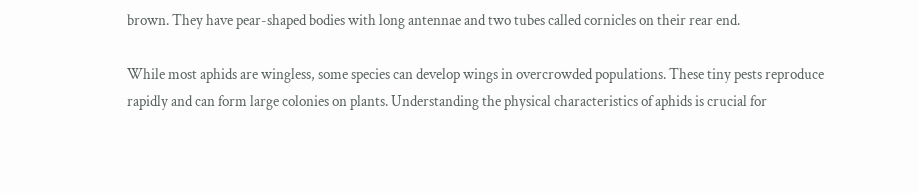brown. They have pear-shaped bodies with long antennae and two tubes called cornicles on their rear end.

While most aphids are wingless, some species can develop wings in overcrowded populations. These tiny pests reproduce rapidly and can form large colonies on plants. Understanding the physical characteristics of aphids is crucial for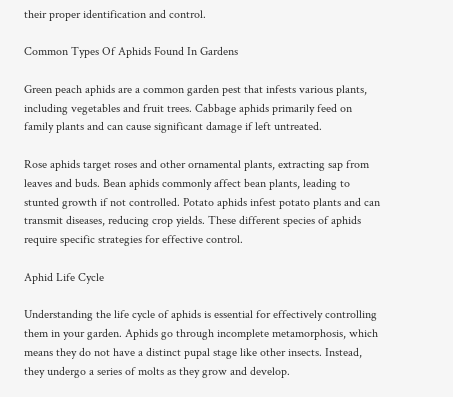their proper identification and control.

Common Types Of Aphids Found In Gardens

Green peach aphids are a common garden pest that infests various plants, including vegetables and fruit trees. Cabbage aphids primarily feed on family plants and can cause significant damage if left untreated.

Rose aphids target roses and other ornamental plants, extracting sap from leaves and buds. Bean aphids commonly affect bean plants, leading to stunted growth if not controlled. Potato aphids infest potato plants and can transmit diseases, reducing crop yields. These different species of aphids require specific strategies for effective control.

Aphid Life Cycle

Understanding the life cycle of aphids is essential for effectively controlling them in your garden. Aphids go through incomplete metamorphosis, which means they do not have a distinct pupal stage like other insects. Instead, they undergo a series of molts as they grow and develop.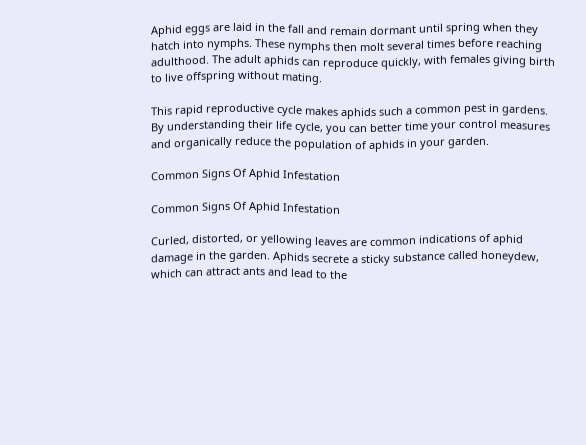Aphid eggs are laid in the fall and remain dormant until spring when they hatch into nymphs. These nymphs then molt several times before reaching adulthood. The adult aphids can reproduce quickly, with females giving birth to live offspring without mating.

This rapid reproductive cycle makes aphids such a common pest in gardens. By understanding their life cycle, you can better time your control measures and organically reduce the population of aphids in your garden.

Common Signs Of Aphid Infestation

Common Signs Of Aphid Infestation

Curled, distorted, or yellowing leaves are common indications of aphid damage in the garden. Aphids secrete a sticky substance called honeydew, which can attract ants and lead to the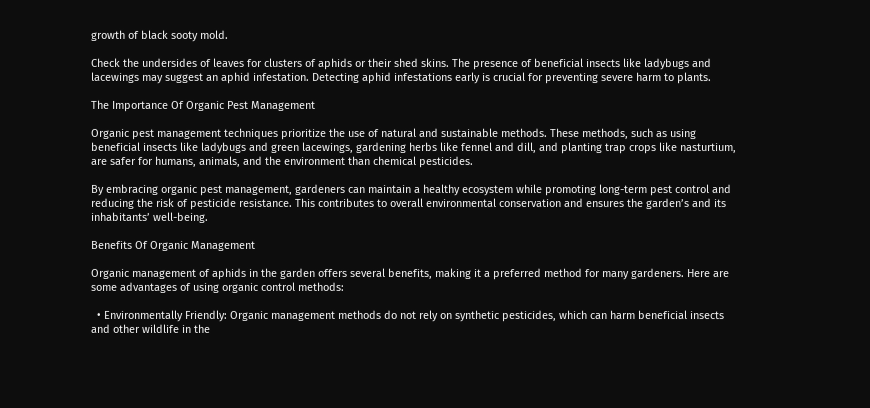growth of black sooty mold.

Check the undersides of leaves for clusters of aphids or their shed skins. The presence of beneficial insects like ladybugs and lacewings may suggest an aphid infestation. Detecting aphid infestations early is crucial for preventing severe harm to plants.

The Importance Of Organic Pest Management

Organic pest management techniques prioritize the use of natural and sustainable methods. These methods, such as using beneficial insects like ladybugs and green lacewings, gardening herbs like fennel and dill, and planting trap crops like nasturtium, are safer for humans, animals, and the environment than chemical pesticides.

By embracing organic pest management, gardeners can maintain a healthy ecosystem while promoting long-term pest control and reducing the risk of pesticide resistance. This contributes to overall environmental conservation and ensures the garden’s and its inhabitants’ well-being.

Benefits Of Organic Management

Organic management of aphids in the garden offers several benefits, making it a preferred method for many gardeners. Here are some advantages of using organic control methods:

  • Environmentally Friendly: Organic management methods do not rely on synthetic pesticides, which can harm beneficial insects and other wildlife in the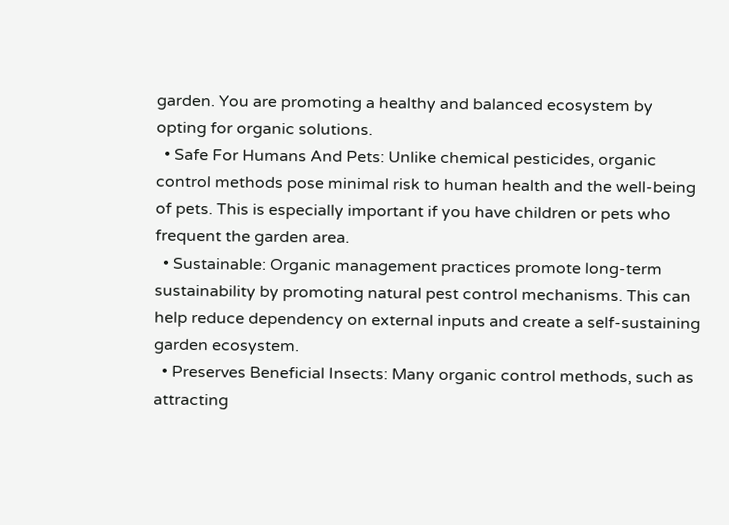garden. You are promoting a healthy and balanced ecosystem by opting for organic solutions.
  • Safe For Humans And Pets: Unlike chemical pesticides, organic control methods pose minimal risk to human health and the well-being of pets. This is especially important if you have children or pets who frequent the garden area.
  • Sustainable: Organic management practices promote long-term sustainability by promoting natural pest control mechanisms. This can help reduce dependency on external inputs and create a self-sustaining garden ecosystem.
  • Preserves Beneficial Insects: Many organic control methods, such as attracting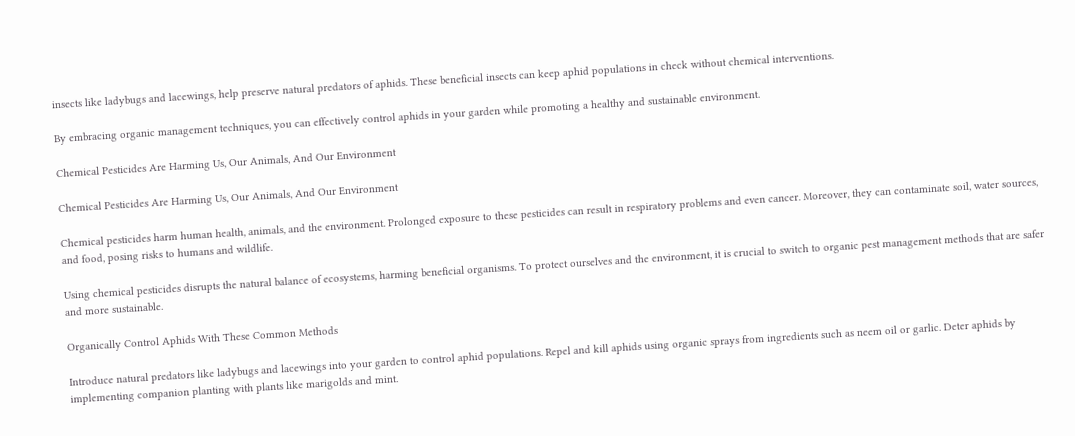insects like ladybugs and lacewings, help preserve natural predators of aphids. These beneficial insects can keep aphid populations in check without chemical interventions.

By embracing organic management techniques, you can effectively control aphids in your garden while promoting a healthy and sustainable environment.

Chemical Pesticides Are Harming Us, Our Animals, And Our Environment

Chemical Pesticides Are Harming Us, Our Animals, And Our Environment

Chemical pesticides harm human health, animals, and the environment. Prolonged exposure to these pesticides can result in respiratory problems and even cancer. Moreover, they can contaminate soil, water sources, and food, posing risks to humans and wildlife.

Using chemical pesticides disrupts the natural balance of ecosystems, harming beneficial organisms. To protect ourselves and the environment, it is crucial to switch to organic pest management methods that are safer and more sustainable.

Organically Control Aphids With These Common Methods

Introduce natural predators like ladybugs and lacewings into your garden to control aphid populations. Repel and kill aphids using organic sprays from ingredients such as neem oil or garlic. Deter aphids by implementing companion planting with plants like marigolds and mint.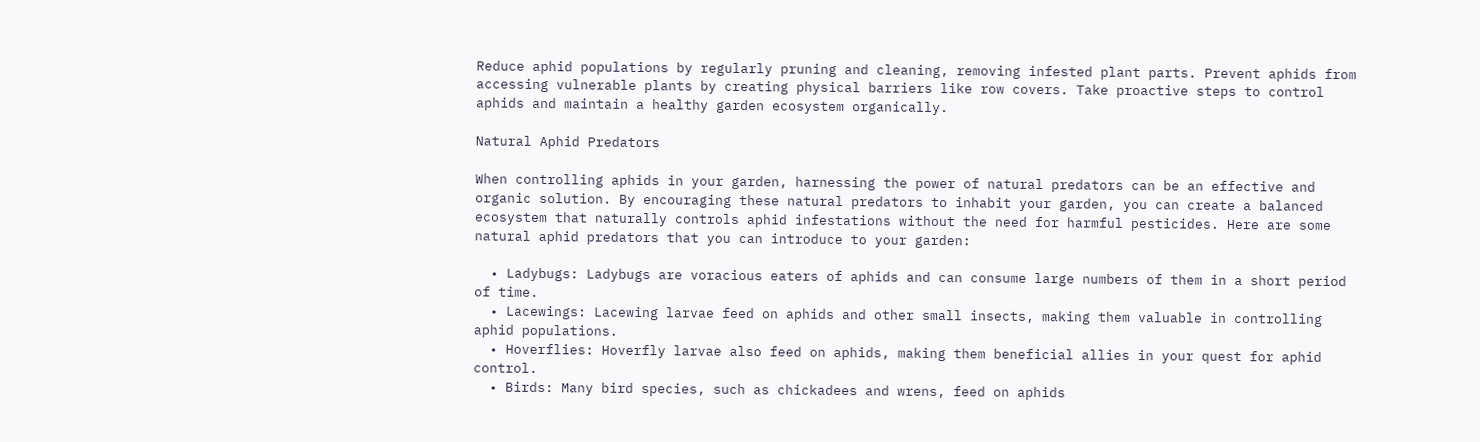Reduce aphid populations by regularly pruning and cleaning, removing infested plant parts. Prevent aphids from accessing vulnerable plants by creating physical barriers like row covers. Take proactive steps to control aphids and maintain a healthy garden ecosystem organically.

Natural Aphid Predators

When controlling aphids in your garden, harnessing the power of natural predators can be an effective and organic solution. By encouraging these natural predators to inhabit your garden, you can create a balanced ecosystem that naturally controls aphid infestations without the need for harmful pesticides. Here are some natural aphid predators that you can introduce to your garden:

  • Ladybugs: Ladybugs are voracious eaters of aphids and can consume large numbers of them in a short period of time.
  • Lacewings: Lacewing larvae feed on aphids and other small insects, making them valuable in controlling aphid populations.
  • Hoverflies: Hoverfly larvae also feed on aphids, making them beneficial allies in your quest for aphid control.
  • Birds: Many bird species, such as chickadees and wrens, feed on aphids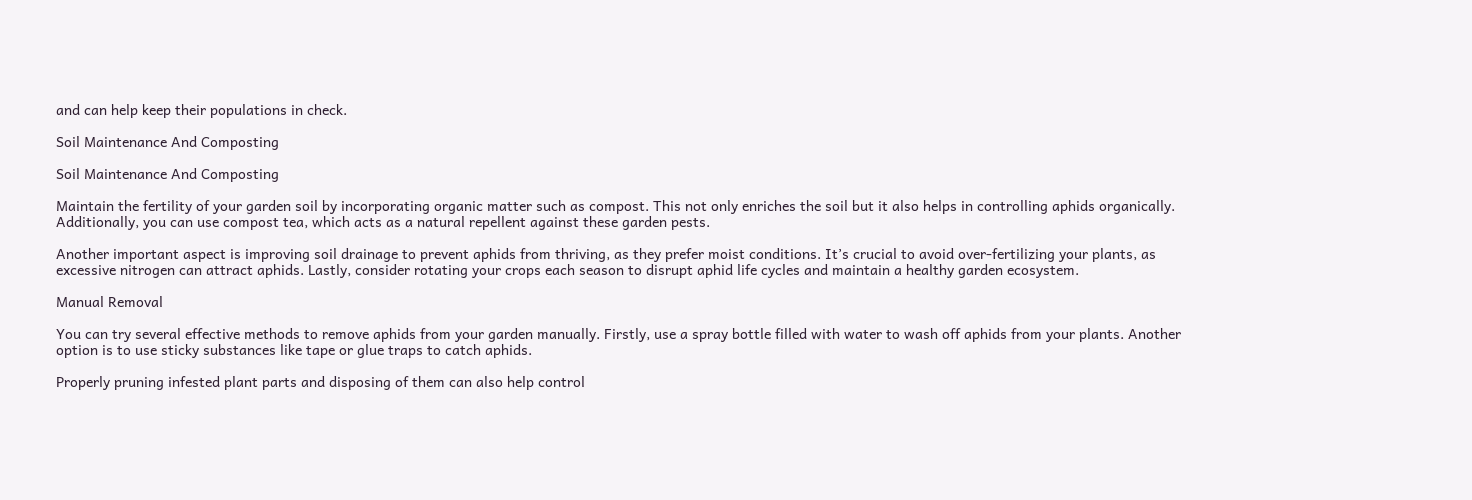and can help keep their populations in check.

Soil Maintenance And Composting

Soil Maintenance And Composting

Maintain the fertility of your garden soil by incorporating organic matter such as compost. This not only enriches the soil but it also helps in controlling aphids organically. Additionally, you can use compost tea, which acts as a natural repellent against these garden pests.

Another important aspect is improving soil drainage to prevent aphids from thriving, as they prefer moist conditions. It’s crucial to avoid over-fertilizing your plants, as excessive nitrogen can attract aphids. Lastly, consider rotating your crops each season to disrupt aphid life cycles and maintain a healthy garden ecosystem.

Manual Removal

You can try several effective methods to remove aphids from your garden manually. Firstly, use a spray bottle filled with water to wash off aphids from your plants. Another option is to use sticky substances like tape or glue traps to catch aphids.

Properly pruning infested plant parts and disposing of them can also help control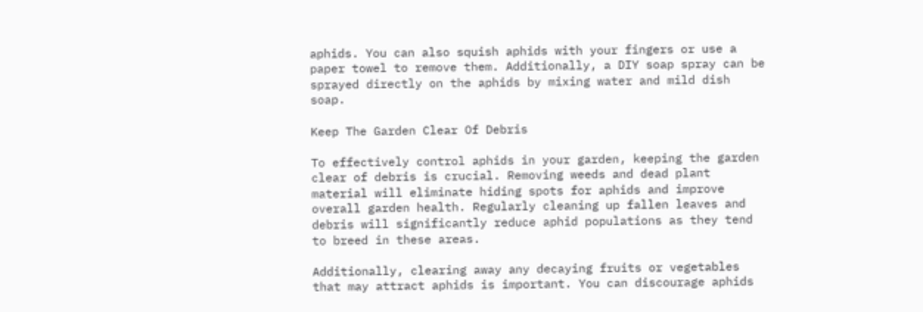aphids. You can also squish aphids with your fingers or use a paper towel to remove them. Additionally, a DIY soap spray can be sprayed directly on the aphids by mixing water and mild dish soap.

Keep The Garden Clear Of Debris

To effectively control aphids in your garden, keeping the garden clear of debris is crucial. Removing weeds and dead plant material will eliminate hiding spots for aphids and improve overall garden health. Regularly cleaning up fallen leaves and debris will significantly reduce aphid populations as they tend to breed in these areas.

Additionally, clearing away any decaying fruits or vegetables that may attract aphids is important. You can discourage aphids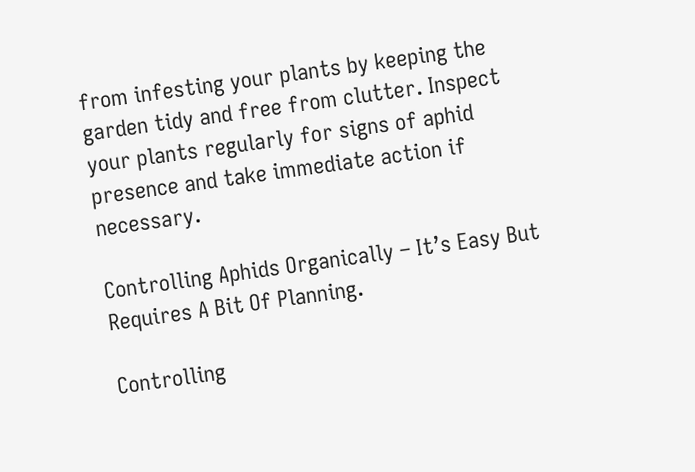from infesting your plants by keeping the garden tidy and free from clutter. Inspect your plants regularly for signs of aphid presence and take immediate action if necessary.

Controlling Aphids Organically – It’s Easy But Requires A Bit Of Planning.

Controlling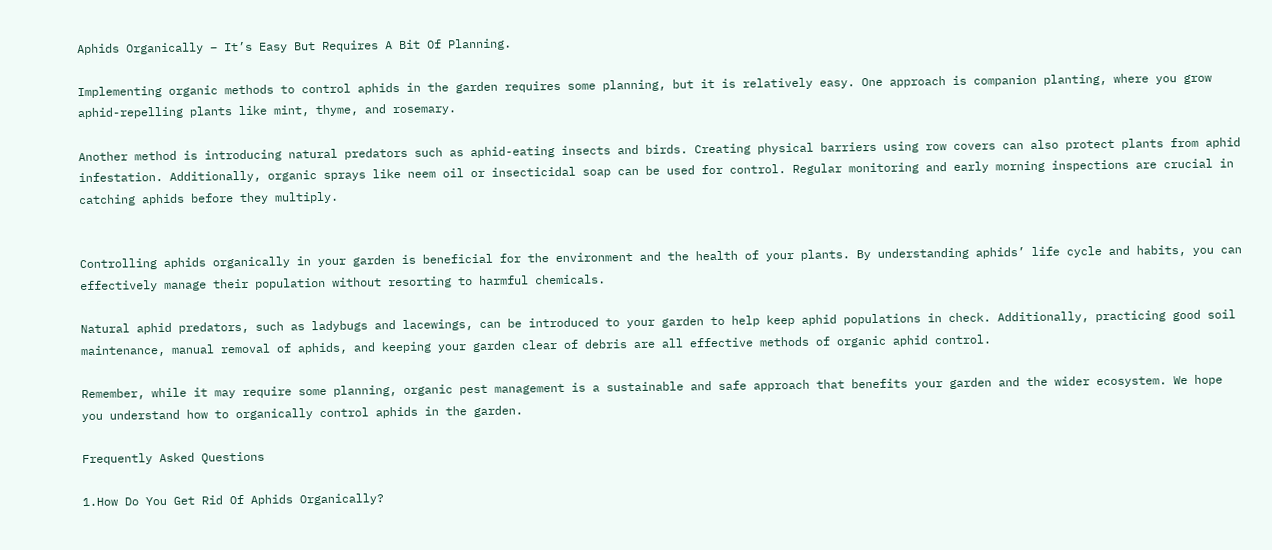Aphids Organically – It’s Easy But Requires A Bit Of Planning.

Implementing organic methods to control aphids in the garden requires some planning, but it is relatively easy. One approach is companion planting, where you grow aphid-repelling plants like mint, thyme, and rosemary.

Another method is introducing natural predators such as aphid-eating insects and birds. Creating physical barriers using row covers can also protect plants from aphid infestation. Additionally, organic sprays like neem oil or insecticidal soap can be used for control. Regular monitoring and early morning inspections are crucial in catching aphids before they multiply.


Controlling aphids organically in your garden is beneficial for the environment and the health of your plants. By understanding aphids’ life cycle and habits, you can effectively manage their population without resorting to harmful chemicals.

Natural aphid predators, such as ladybugs and lacewings, can be introduced to your garden to help keep aphid populations in check. Additionally, practicing good soil maintenance, manual removal of aphids, and keeping your garden clear of debris are all effective methods of organic aphid control.

Remember, while it may require some planning, organic pest management is a sustainable and safe approach that benefits your garden and the wider ecosystem. We hope you understand how to organically control aphids in the garden.

Frequently Asked Questions

1.How Do You Get Rid Of Aphids Organically?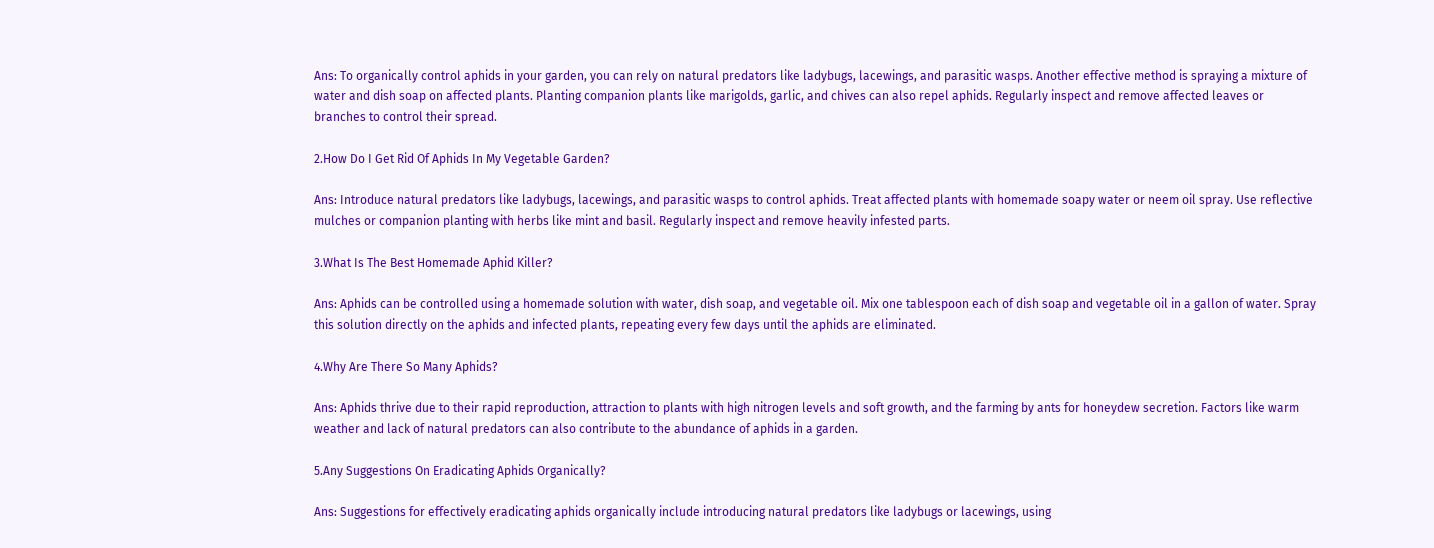Ans: To organically control aphids in your garden, you can rely on natural predators like ladybugs, lacewings, and parasitic wasps. Another effective method is spraying a mixture of water and dish soap on affected plants. Planting companion plants like marigolds, garlic, and chives can also repel aphids. Regularly inspect and remove affected leaves or branches to control their spread.

2.How Do I Get Rid Of Aphids In My Vegetable Garden?

Ans: Introduce natural predators like ladybugs, lacewings, and parasitic wasps to control aphids. Treat affected plants with homemade soapy water or neem oil spray. Use reflective mulches or companion planting with herbs like mint and basil. Regularly inspect and remove heavily infested parts.

3.What Is The Best Homemade Aphid Killer?

Ans: Aphids can be controlled using a homemade solution with water, dish soap, and vegetable oil. Mix one tablespoon each of dish soap and vegetable oil in a gallon of water. Spray this solution directly on the aphids and infected plants, repeating every few days until the aphids are eliminated.

4.Why Are There So Many Aphids?

Ans: Aphids thrive due to their rapid reproduction, attraction to plants with high nitrogen levels and soft growth, and the farming by ants for honeydew secretion. Factors like warm weather and lack of natural predators can also contribute to the abundance of aphids in a garden.

5.Any Suggestions On Eradicating Aphids Organically?

Ans: Suggestions for effectively eradicating aphids organically include introducing natural predators like ladybugs or lacewings, using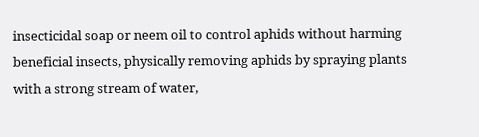insecticidal soap or neem oil to control aphids without harming beneficial insects, physically removing aphids by spraying plants with a strong stream of water,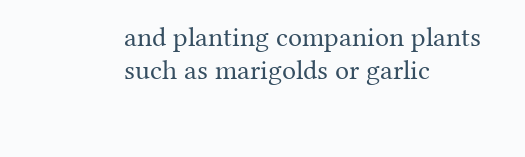and planting companion plants such as marigolds or garlic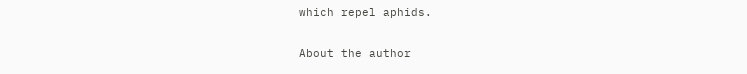which repel aphids.

About the author